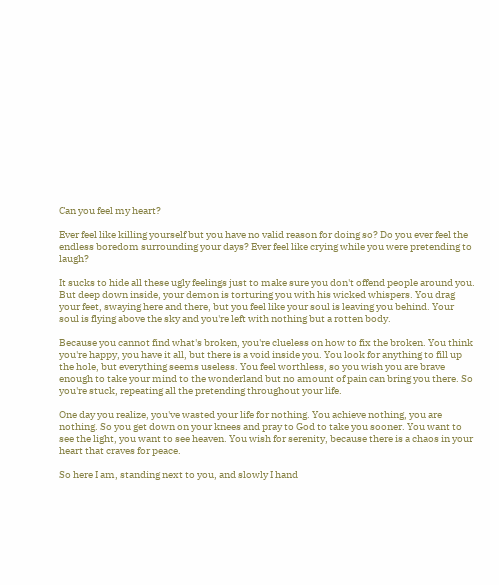Can you feel my heart?

Ever feel like killing yourself but you have no valid reason for doing so? Do you ever feel the endless boredom surrounding your days? Ever feel like crying while you were pretending to laugh?

It sucks to hide all these ugly feelings just to make sure you don't offend people around you. But deep down inside, your demon is torturing you with his wicked whispers. You drag your feet, swaying here and there, but you feel like your soul is leaving you behind. Your soul is flying above the sky and you're left with nothing but a rotten body.

Because you cannot find what's broken, you're clueless on how to fix the broken. You think you're happy, you have it all, but there is a void inside you. You look for anything to fill up the hole, but everything seems useless. You feel worthless, so you wish you are brave enough to take your mind to the wonderland but no amount of pain can bring you there. So you're stuck, repeating all the pretending throughout your life.

One day you realize, you've wasted your life for nothing. You achieve nothing, you are nothing. So you get down on your knees and pray to God to take you sooner. You want to see the light, you want to see heaven. You wish for serenity, because there is a chaos in your heart that craves for peace.

So here I am, standing next to you, and slowly I hand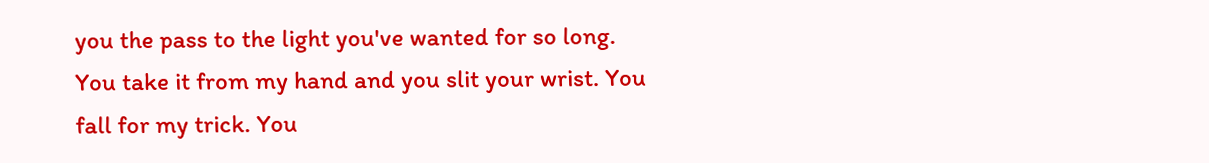you the pass to the light you've wanted for so long. You take it from my hand and you slit your wrist. You fall for my trick. You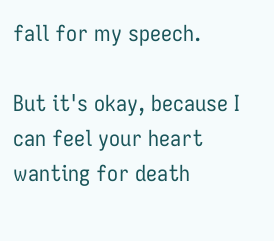fall for my speech.

But it's okay, because I can feel your heart wanting for death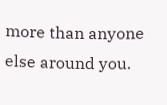more than anyone else around you.